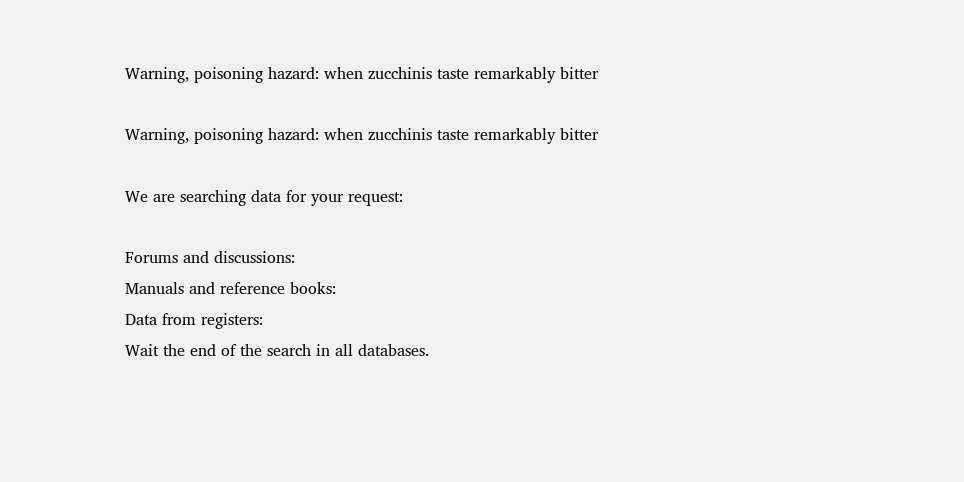Warning, poisoning hazard: when zucchinis taste remarkably bitter

Warning, poisoning hazard: when zucchinis taste remarkably bitter

We are searching data for your request:

Forums and discussions:
Manuals and reference books:
Data from registers:
Wait the end of the search in all databases.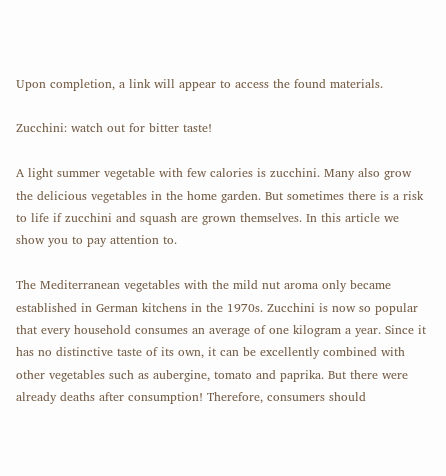Upon completion, a link will appear to access the found materials.

Zucchini: watch out for bitter taste!

A light summer vegetable with few calories is zucchini. Many also grow the delicious vegetables in the home garden. But sometimes there is a risk to life if zucchini and squash are grown themselves. In this article we show you to pay attention to.

The Mediterranean vegetables with the mild nut aroma only became established in German kitchens in the 1970s. Zucchini is now so popular that every household consumes an average of one kilogram a year. Since it has no distinctive taste of its own, it can be excellently combined with other vegetables such as aubergine, tomato and paprika. But there were already deaths after consumption! Therefore, consumers should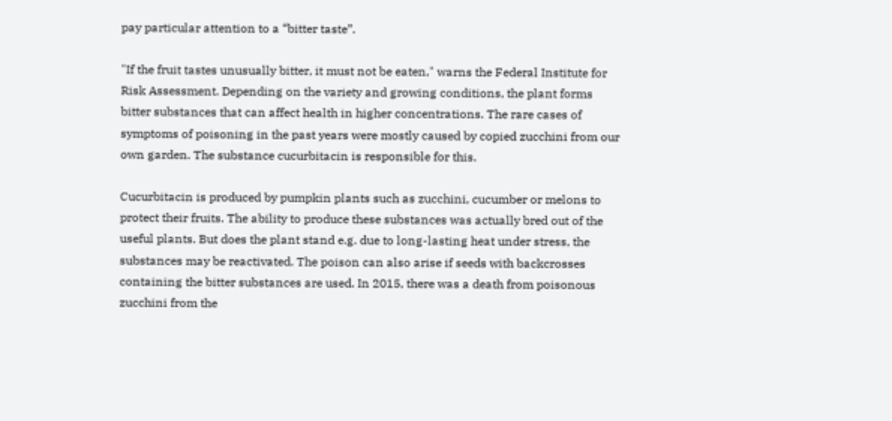pay particular attention to a “bitter taste”.

"If the fruit tastes unusually bitter, it must not be eaten," warns the Federal Institute for Risk Assessment. Depending on the variety and growing conditions, the plant forms bitter substances that can affect health in higher concentrations. The rare cases of symptoms of poisoning in the past years were mostly caused by copied zucchini from our own garden. The substance cucurbitacin is responsible for this.

Cucurbitacin is produced by pumpkin plants such as zucchini, cucumber or melons to protect their fruits. The ability to produce these substances was actually bred out of the useful plants. But does the plant stand e.g. due to long-lasting heat under stress, the substances may be reactivated. The poison can also arise if seeds with backcrosses containing the bitter substances are used. In 2015, there was a death from poisonous zucchini from the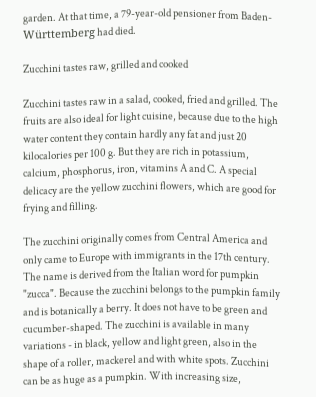garden. At that time, a 79-year-old pensioner from Baden-Württemberg had died.

Zucchini tastes raw, grilled and cooked

Zucchini tastes raw in a salad, cooked, fried and grilled. The fruits are also ideal for light cuisine, because due to the high water content they contain hardly any fat and just 20 kilocalories per 100 g. But they are rich in potassium, calcium, phosphorus, iron, vitamins A and C. A special delicacy are the yellow zucchini flowers, which are good for frying and filling.

The zucchini originally comes from Central America and only came to Europe with immigrants in the 17th century. The name is derived from the Italian word for pumpkin "zucca". Because the zucchini belongs to the pumpkin family and is botanically a berry. It does not have to be green and cucumber-shaped. The zucchini is available in many variations - in black, yellow and light green, also in the shape of a roller, mackerel and with white spots. Zucchini can be as huge as a pumpkin. With increasing size,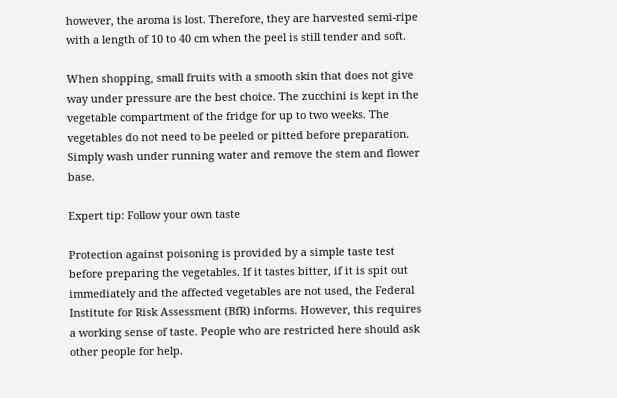however, the aroma is lost. Therefore, they are harvested semi-ripe with a length of 10 to 40 cm when the peel is still tender and soft.

When shopping, small fruits with a smooth skin that does not give way under pressure are the best choice. The zucchini is kept in the vegetable compartment of the fridge for up to two weeks. The vegetables do not need to be peeled or pitted before preparation. Simply wash under running water and remove the stem and flower base.

Expert tip: Follow your own taste

Protection against poisoning is provided by a simple taste test before preparing the vegetables. If it tastes bitter, if it is spit out immediately and the affected vegetables are not used, the Federal Institute for Risk Assessment (BfR) informs. However, this requires a working sense of taste. People who are restricted here should ask other people for help.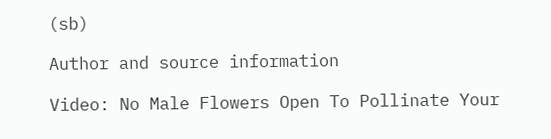(sb)

Author and source information

Video: No Male Flowers Open To Pollinate Your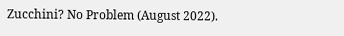Zucchini? No Problem (August 2022).